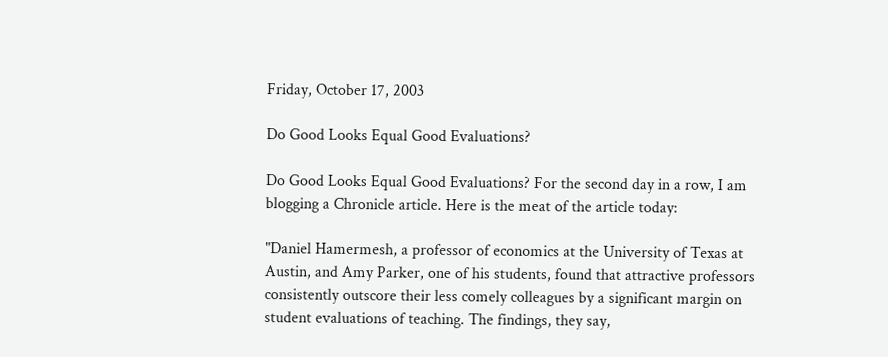Friday, October 17, 2003

Do Good Looks Equal Good Evaluations?

Do Good Looks Equal Good Evaluations? For the second day in a row, I am blogging a Chronicle article. Here is the meat of the article today:

"Daniel Hamermesh, a professor of economics at the University of Texas at Austin, and Amy Parker, one of his students, found that attractive professors consistently outscore their less comely colleagues by a significant margin on student evaluations of teaching. The findings, they say,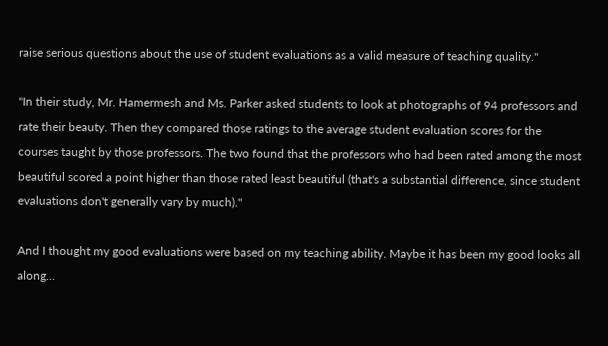raise serious questions about the use of student evaluations as a valid measure of teaching quality."

"In their study, Mr. Hamermesh and Ms. Parker asked students to look at photographs of 94 professors and rate their beauty. Then they compared those ratings to the average student evaluation scores for the courses taught by those professors. The two found that the professors who had been rated among the most beautiful scored a point higher than those rated least beautiful (that's a substantial difference, since student evaluations don't generally vary by much)."

And I thought my good evaluations were based on my teaching ability. Maybe it has been my good looks all along...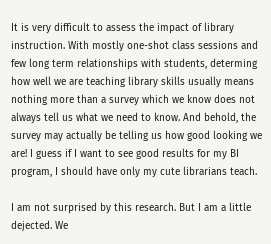It is very difficult to assess the impact of library instruction. With mostly one-shot class sessions and few long term relationships with students, determing how well we are teaching library skills usually means nothing more than a survey which we know does not always tell us what we need to know. And behold, the survey may actually be telling us how good looking we are! I guess if I want to see good results for my BI program, I should have only my cute librarians teach.

I am not surprised by this research. But I am a little dejected. We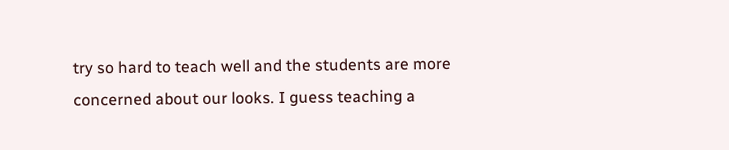try so hard to teach well and the students are more concerned about our looks. I guess teaching a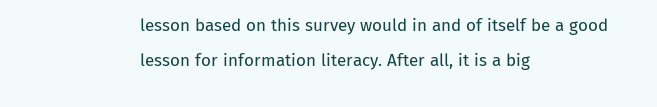lesson based on this survey would in and of itself be a good lesson for information literacy. After all, it is a big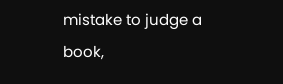mistake to judge a book,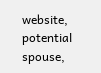website, potential spouse,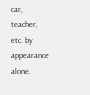car, teacher, etc. by appearance alone.